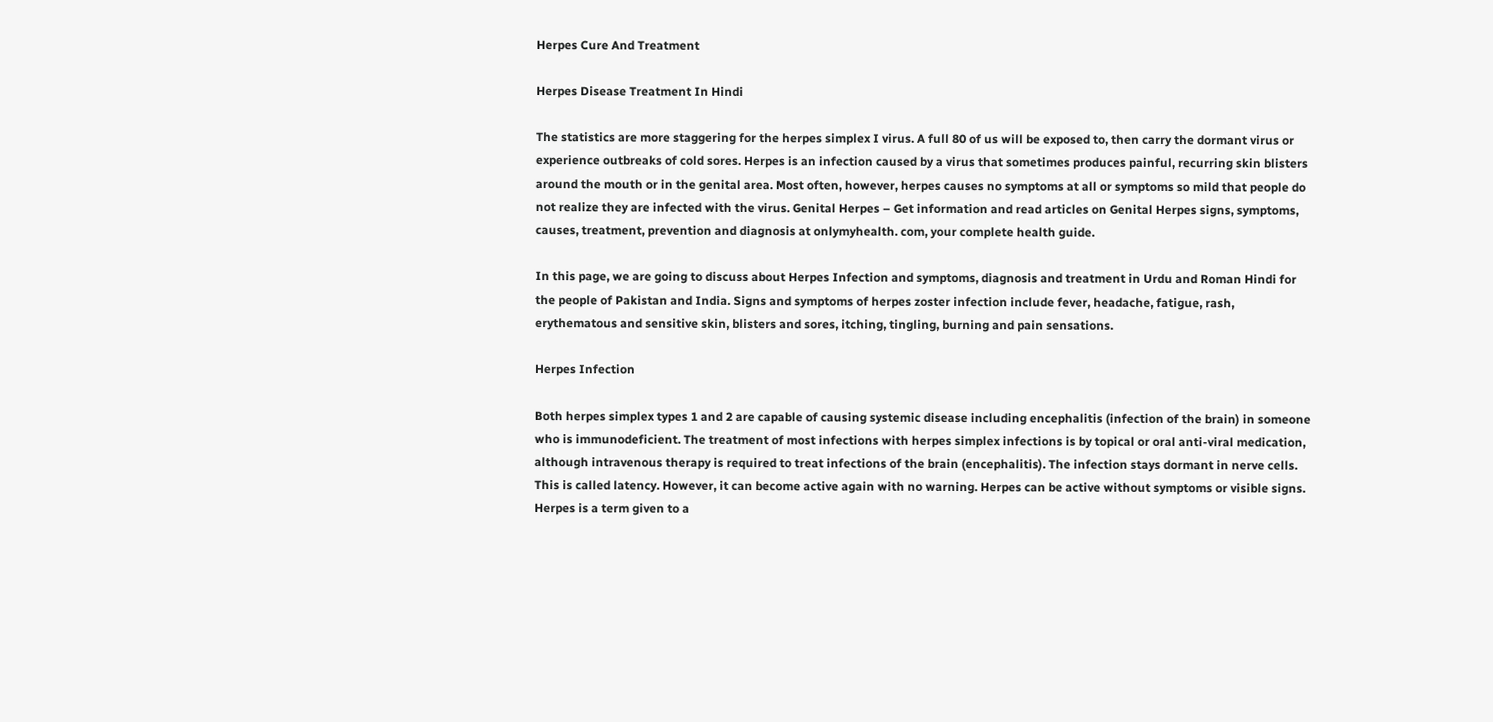Herpes Cure And Treatment

Herpes Disease Treatment In Hindi

The statistics are more staggering for the herpes simplex I virus. A full 80 of us will be exposed to, then carry the dormant virus or experience outbreaks of cold sores. Herpes is an infection caused by a virus that sometimes produces painful, recurring skin blisters around the mouth or in the genital area. Most often, however, herpes causes no symptoms at all or symptoms so mild that people do not realize they are infected with the virus. Genital Herpes – Get information and read articles on Genital Herpes signs, symptoms, causes, treatment, prevention and diagnosis at onlymyhealth. com, your complete health guide.

In this page, we are going to discuss about Herpes Infection and symptoms, diagnosis and treatment in Urdu and Roman Hindi for the people of Pakistan and India. Signs and symptoms of herpes zoster infection include fever, headache, fatigue, rash, erythematous and sensitive skin, blisters and sores, itching, tingling, burning and pain sensations.

Herpes Infection

Both herpes simplex types 1 and 2 are capable of causing systemic disease including encephalitis (infection of the brain) in someone who is immunodeficient. The treatment of most infections with herpes simplex infections is by topical or oral anti-viral medication, although intravenous therapy is required to treat infections of the brain (encephalitis). The infection stays dormant in nerve cells. This is called latency. However, it can become active again with no warning. Herpes can be active without symptoms or visible signs. Herpes is a term given to a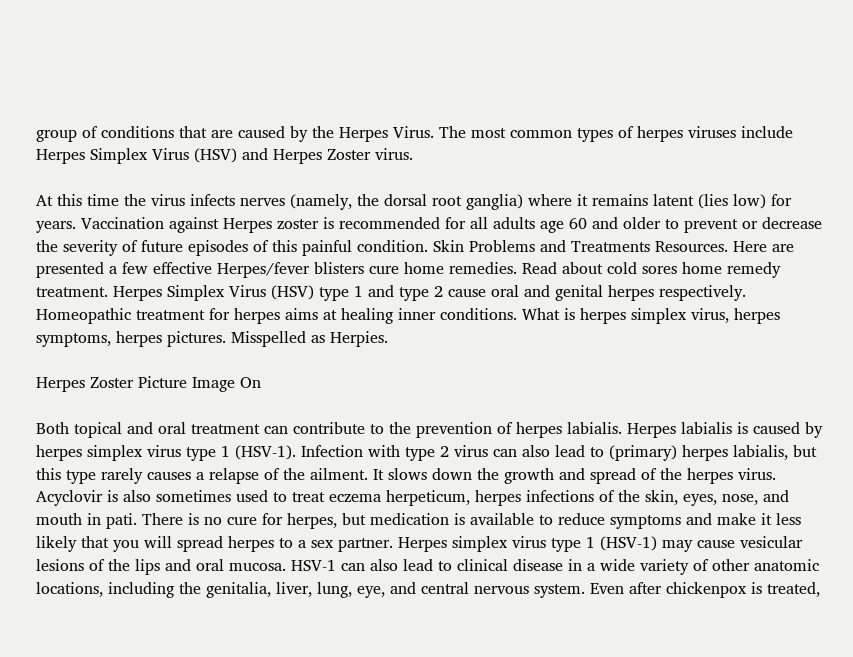group of conditions that are caused by the Herpes Virus. The most common types of herpes viruses include Herpes Simplex Virus (HSV) and Herpes Zoster virus.

At this time the virus infects nerves (namely, the dorsal root ganglia) where it remains latent (lies low) for years. Vaccination against Herpes zoster is recommended for all adults age 60 and older to prevent or decrease the severity of future episodes of this painful condition. Skin Problems and Treatments Resources. Here are presented a few effective Herpes/fever blisters cure home remedies. Read about cold sores home remedy treatment. Herpes Simplex Virus (HSV) type 1 and type 2 cause oral and genital herpes respectively. Homeopathic treatment for herpes aims at healing inner conditions. What is herpes simplex virus, herpes symptoms, herpes pictures. Misspelled as Herpies.

Herpes Zoster Picture Image On

Both topical and oral treatment can contribute to the prevention of herpes labialis. Herpes labialis is caused by herpes simplex virus type 1 (HSV-1). Infection with type 2 virus can also lead to (primary) herpes labialis, but this type rarely causes a relapse of the ailment. It slows down the growth and spread of the herpes virus. Acyclovir is also sometimes used to treat eczema herpeticum, herpes infections of the skin, eyes, nose, and mouth in pati. There is no cure for herpes, but medication is available to reduce symptoms and make it less likely that you will spread herpes to a sex partner. Herpes simplex virus type 1 (HSV-1) may cause vesicular lesions of the lips and oral mucosa. HSV-1 can also lead to clinical disease in a wide variety of other anatomic locations, including the genitalia, liver, lung, eye, and central nervous system. Even after chickenpox is treated,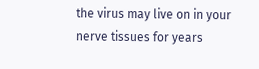the virus may live on in your nerve tissues for years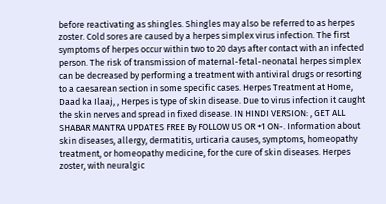before reactivating as shingles. Shingles may also be referred to as herpes zoster. Cold sores are caused by a herpes simplex virus infection. The first symptoms of herpes occur within two to 20 days after contact with an infected person. The risk of transmission of maternal-fetal-neonatal herpes simplex can be decreased by performing a treatment with antiviral drugs or resorting to a caesarean section in some specific cases. Herpes Treatment at Home, Daad ka Ilaaj, , Herpes is type of skin disease. Due to virus infection it caught the skin nerves and spread in fixed disease. IN HINDI VERSION: , GET ALL SHABAR MANTRA UPDATES FREE By FOLLOW US OR +1 ON-. Information about skin diseases, allergy, dermatitis, urticaria causes, symptoms, homeopathy treatment, or homeopathy medicine, for the cure of skin diseases. Herpes zoster, with neuralgic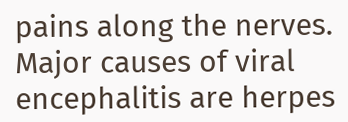pains along the nerves. Major causes of viral encephalitis are herpes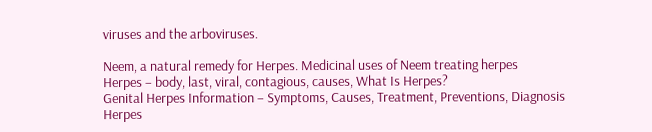viruses and the arboviruses.

Neem, a natural remedy for Herpes. Medicinal uses of Neem treating herpes
Herpes – body, last, viral, contagious, causes, What Is Herpes?
Genital Herpes Information – Symptoms, Causes, Treatment, Preventions, Diagnosis
Herpes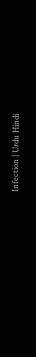Infection | Urdu Hindi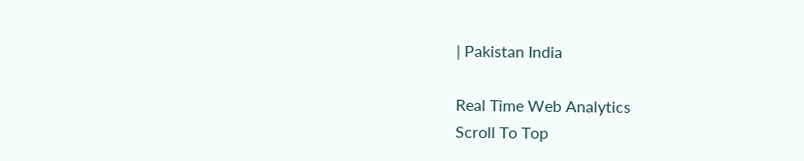| Pakistan India

Real Time Web Analytics
Scroll To Top